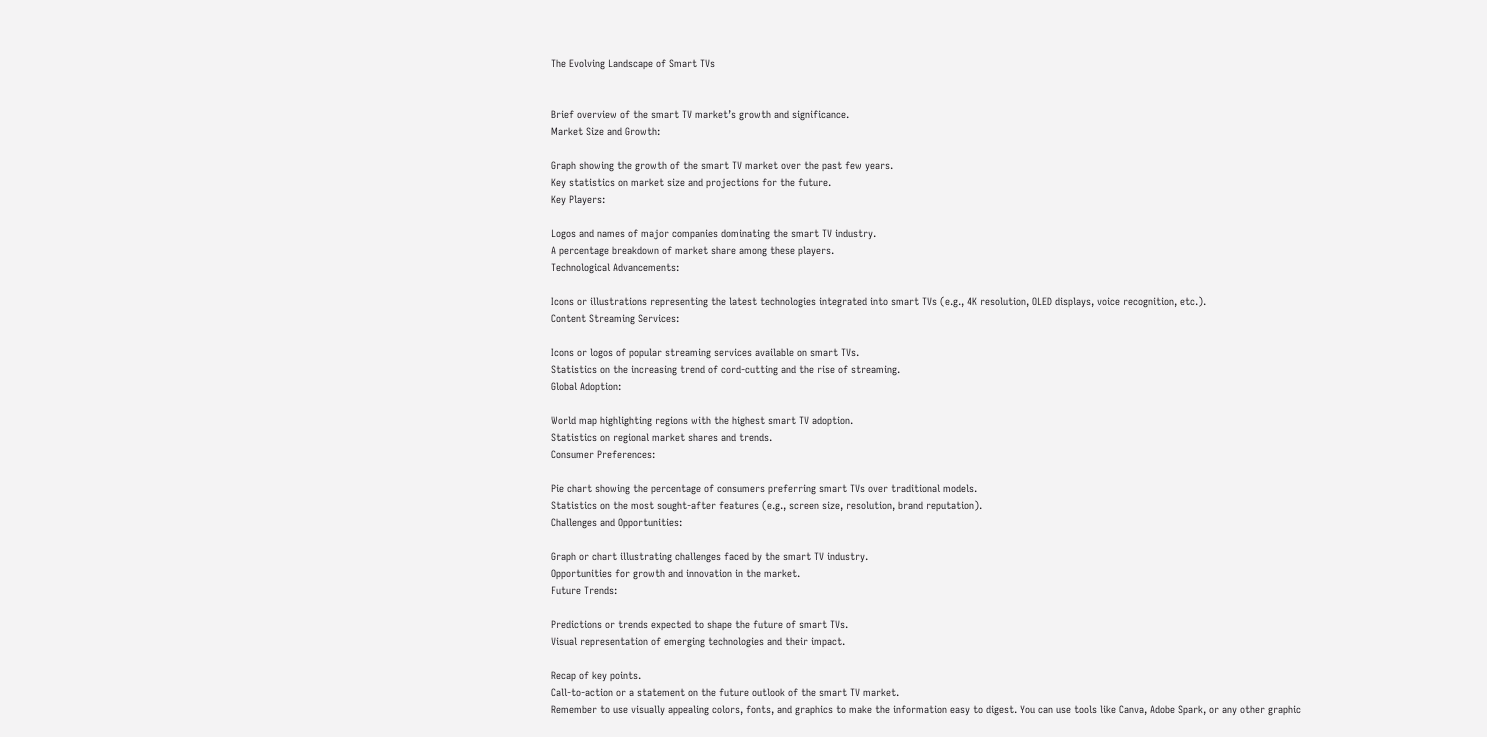The Evolving Landscape of Smart TVs


Brief overview of the smart TV market’s growth and significance.
Market Size and Growth:

Graph showing the growth of the smart TV market over the past few years.
Key statistics on market size and projections for the future.
Key Players:

Logos and names of major companies dominating the smart TV industry.
A percentage breakdown of market share among these players.
Technological Advancements:

Icons or illustrations representing the latest technologies integrated into smart TVs (e.g., 4K resolution, OLED displays, voice recognition, etc.).
Content Streaming Services:

Icons or logos of popular streaming services available on smart TVs.
Statistics on the increasing trend of cord-cutting and the rise of streaming.
Global Adoption:

World map highlighting regions with the highest smart TV adoption.
Statistics on regional market shares and trends.
Consumer Preferences:

Pie chart showing the percentage of consumers preferring smart TVs over traditional models.
Statistics on the most sought-after features (e.g., screen size, resolution, brand reputation).
Challenges and Opportunities:

Graph or chart illustrating challenges faced by the smart TV industry.
Opportunities for growth and innovation in the market.
Future Trends:

Predictions or trends expected to shape the future of smart TVs.
Visual representation of emerging technologies and their impact.

Recap of key points.
Call-to-action or a statement on the future outlook of the smart TV market.
Remember to use visually appealing colors, fonts, and graphics to make the information easy to digest. You can use tools like Canva, Adobe Spark, or any other graphic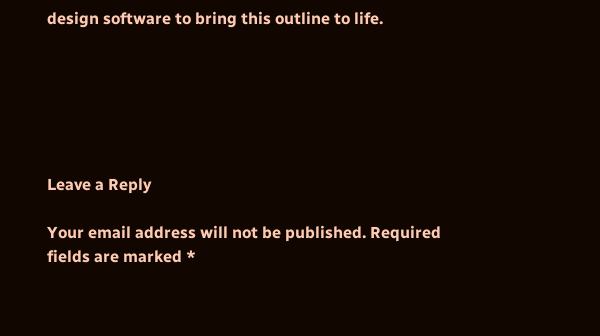design software to bring this outline to life.






Leave a Reply

Your email address will not be published. Required fields are marked *